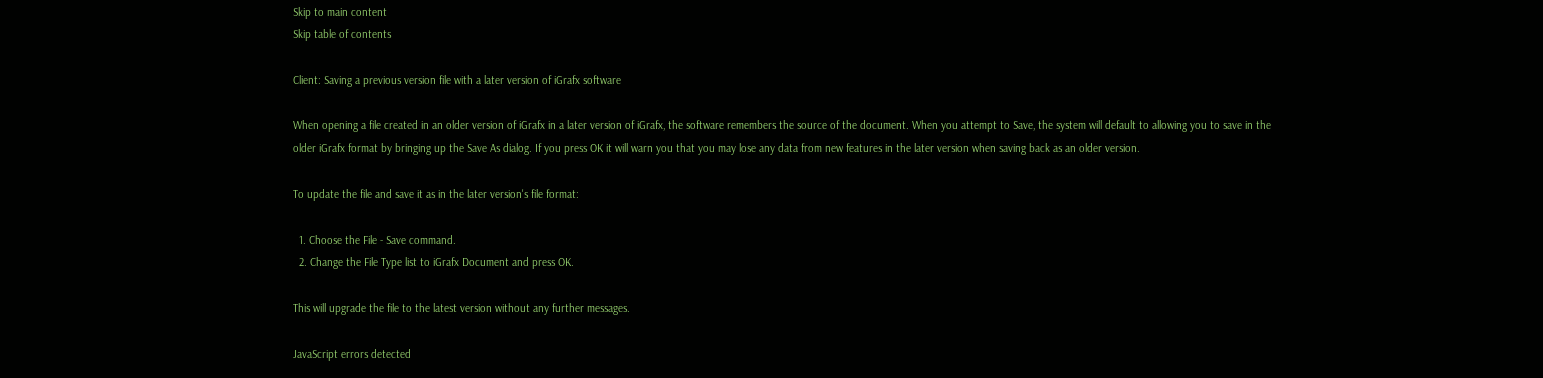Skip to main content
Skip table of contents

Client: Saving a previous version file with a later version of iGrafx software

When opening a file created in an older version of iGrafx in a later version of iGrafx, the software remembers the source of the document. When you attempt to Save, the system will default to allowing you to save in the older iGrafx format by bringing up the Save As dialog. If you press OK it will warn you that you may lose any data from new features in the later version when saving back as an older version.

To update the file and save it as in the later version's file format:

  1. Choose the File - Save command.
  2. Change the File Type list to iGrafx Document and press OK.

This will upgrade the file to the latest version without any further messages.

JavaScript errors detected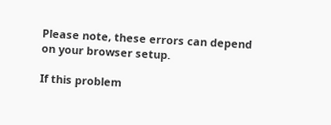Please note, these errors can depend on your browser setup.

If this problem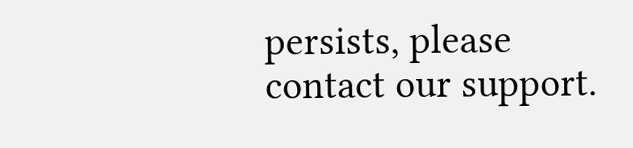persists, please contact our support.